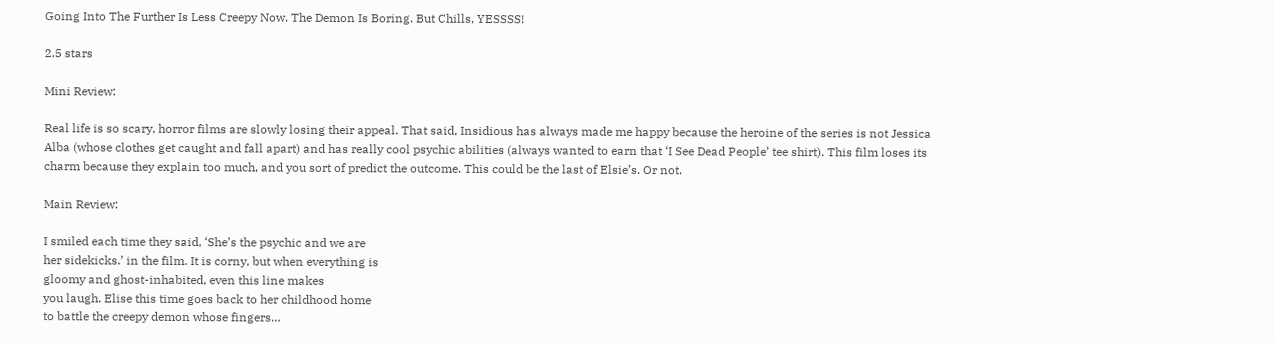Going Into The Further Is Less Creepy Now. The Demon Is Boring. But Chills, YESSSS!

2.5 stars

Mini Review:

Real life is so scary, horror films are slowly losing their appeal. That said, Insidious has always made me happy because the heroine of the series is not Jessica Alba (whose clothes get caught and fall apart) and has really cool psychic abilities (always wanted to earn that ‘I See Dead People’ tee shirt). This film loses its charm because they explain too much, and you sort of predict the outcome. This could be the last of Elsie’s. Or not.

Main Review:

I smiled each time they said, ‘She’s the psychic and we are
her sidekicks.’ in the film. It is corny, but when everything is
gloomy and ghost-inhabited, even this line makes
you laugh. Elise this time goes back to her childhood home
to battle the creepy demon whose fingers…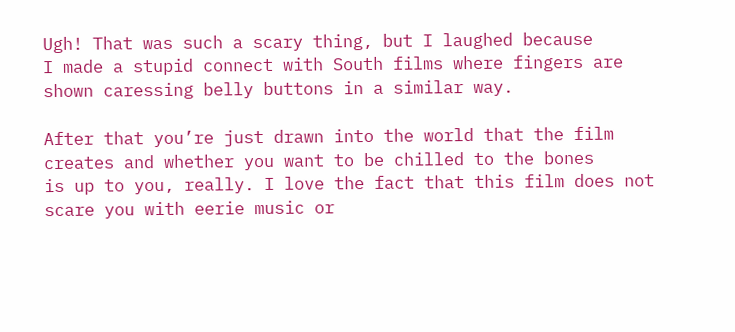Ugh! That was such a scary thing, but I laughed because
I made a stupid connect with South films where fingers are
shown caressing belly buttons in a similar way.

After that you’re just drawn into the world that the film
creates and whether you want to be chilled to the bones
is up to you, really. I love the fact that this film does not
scare you with eerie music or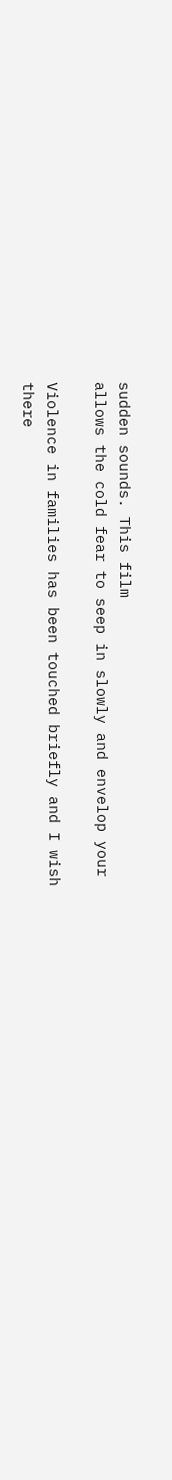sudden sounds. This film
allows the cold fear to seep in slowly and envelop your

Violence in families has been touched briefly and I wish
there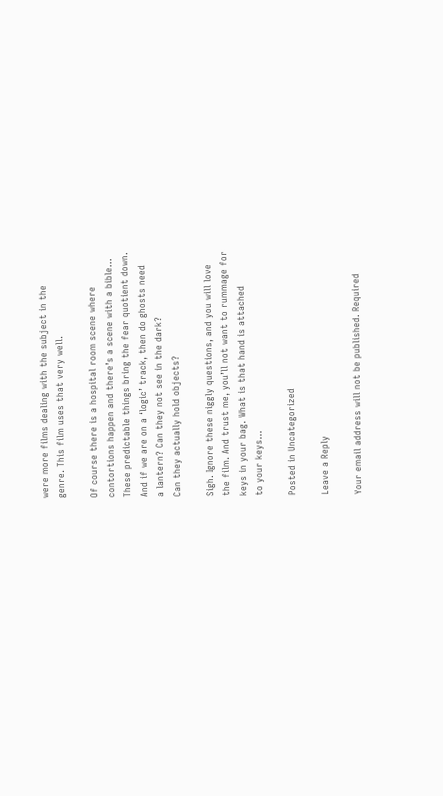were more films dealing with the subject in the
genre. This film uses that very well.

Of course there is a hospital room scene where
contortions happen and there’s a scene with a bible…
These predictable things bring the fear quotient down.
And if we are on a ‘logic’ track, then do ghosts need
a lantern? Can they not see in the dark?
Can they actually hold objects?

Sigh. Ignore these niggly questions, and you will love
the film. And trust me, you’ll not want to rummage for
keys in your bag. What is that hand is attached
to your keys…

Posted in Uncategorized

Leave a Reply

Your email address will not be published. Required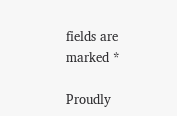fields are marked *

Proudly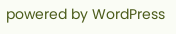powered by WordPress